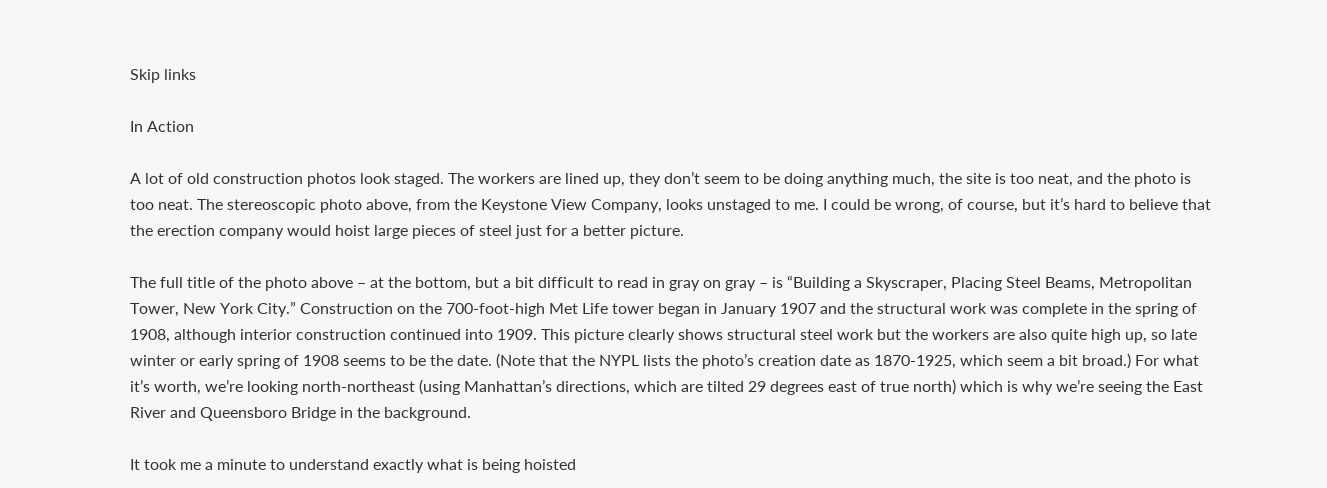Skip links

In Action

A lot of old construction photos look staged. The workers are lined up, they don’t seem to be doing anything much, the site is too neat, and the photo is too neat. The stereoscopic photo above, from the Keystone View Company, looks unstaged to me. I could be wrong, of course, but it’s hard to believe that the erection company would hoist large pieces of steel just for a better picture.

The full title of the photo above – at the bottom, but a bit difficult to read in gray on gray – is “Building a Skyscraper, Placing Steel Beams, Metropolitan Tower, New York City.” Construction on the 700-foot-high Met Life tower began in January 1907 and the structural work was complete in the spring of 1908, although interior construction continued into 1909. This picture clearly shows structural steel work but the workers are also quite high up, so late winter or early spring of 1908 seems to be the date. (Note that the NYPL lists the photo’s creation date as 1870-1925, which seem a bit broad.) For what it’s worth, we’re looking north-northeast (using Manhattan’s directions, which are tilted 29 degrees east of true north) which is why we’re seeing the East River and Queensboro Bridge in the background.

It took me a minute to understand exactly what is being hoisted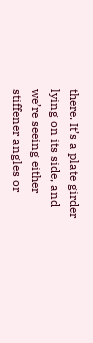there. It’s a plate girder lying on its side, and we’re seeing either stiffener angles or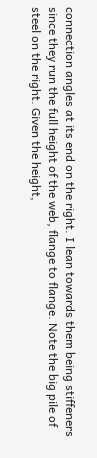connection angles at its end on the right. I lean towards them being stiffeners since they run the full height of the web, flange to flange. Note the big pile of steel on the right. Given the height,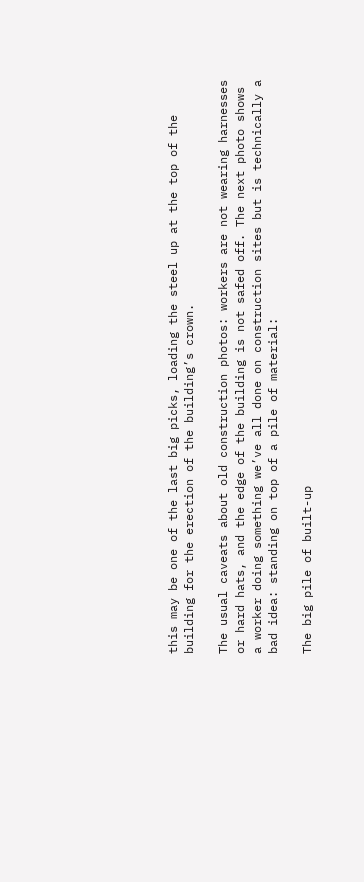this may be one of the last big picks, loading the steel up at the top of the building for the erection of the building’s crown.

The usual caveats about old construction photos: workers are not wearing harnesses or hard hats, and the edge of the building is not safed off. The next photo shows a worker doing something we’ve all done on construction sites but is technically a bad idea: standing on top of a pile of material:

The big pile of built-up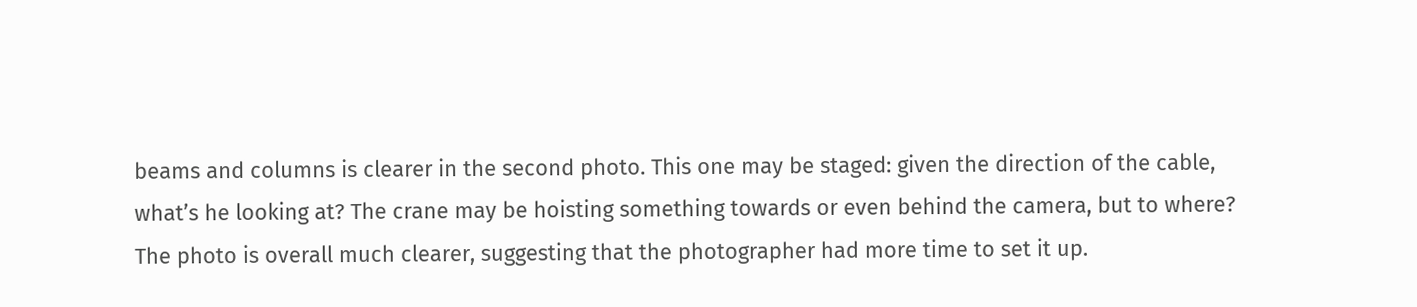beams and columns is clearer in the second photo. This one may be staged: given the direction of the cable, what’s he looking at? The crane may be hoisting something towards or even behind the camera, but to where? The photo is overall much clearer, suggesting that the photographer had more time to set it up.